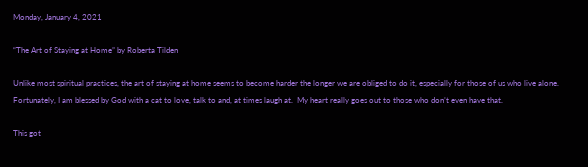Monday, January 4, 2021

“The Art of Staying at Home” by Roberta Tilden

Unlike most spiritual practices, the art of staying at home seems to become harder the longer we are obliged to do it, especially for those of us who live alone.  Fortunately, I am blessed by God with a cat to love, talk to and, at times laugh at.  My heart really goes out to those who don’t even have that.

This got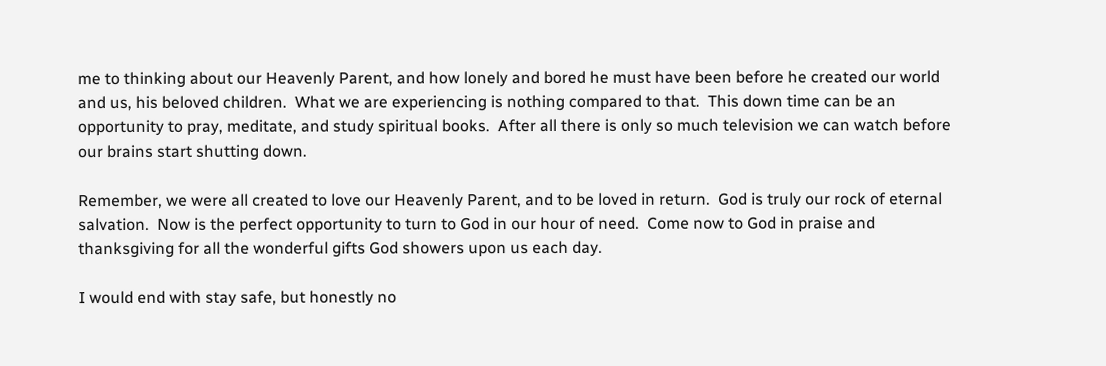me to thinking about our Heavenly Parent, and how lonely and bored he must have been before he created our world and us, his beloved children.  What we are experiencing is nothing compared to that.  This down time can be an opportunity to pray, meditate, and study spiritual books.  After all there is only so much television we can watch before our brains start shutting down.

Remember, we were all created to love our Heavenly Parent, and to be loved in return.  God is truly our rock of eternal salvation.  Now is the perfect opportunity to turn to God in our hour of need.  Come now to God in praise and thanksgiving for all the wonderful gifts God showers upon us each day.

I would end with stay safe, but honestly no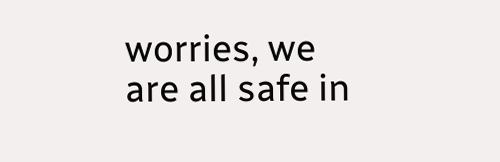worries, we are all safe in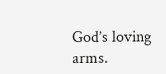God’s loving arms.